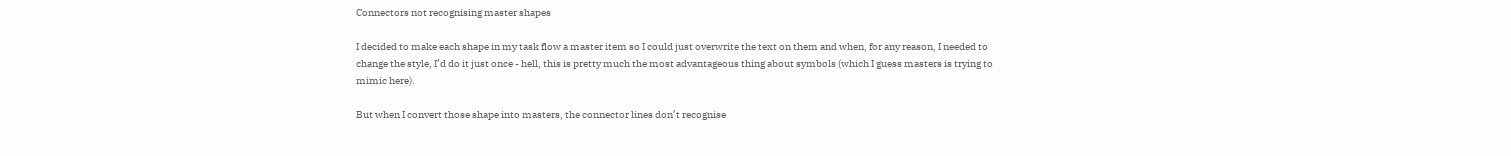Connectors not recognising master shapes

I decided to make each shape in my task flow a master item so I could just overwrite the text on them and when, for any reason, I needed to change the style, I’d do it just once - hell, this is pretty much the most advantageous thing about symbols (which I guess masters is trying to mimic here).

But when I convert those shape into masters, the connector lines don’t recognise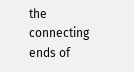the connecting ends of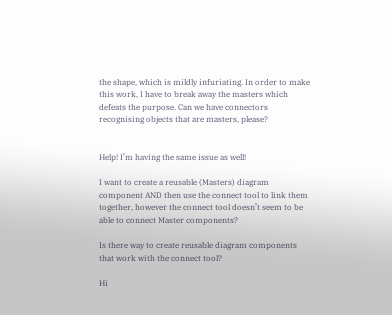the shape, which is mildly infuriating. In order to make this work, I have to break away the masters which defeats the purpose. Can we have connectors recognising objects that are masters, please?


Help! I’m having the same issue as well!

I want to create a reusable (Masters) diagram component AND then use the connect tool to link them together, however the connect tool doesn’t seem to be able to connect Master components?

Is there way to create reusable diagram components that work with the connect tool?

Hi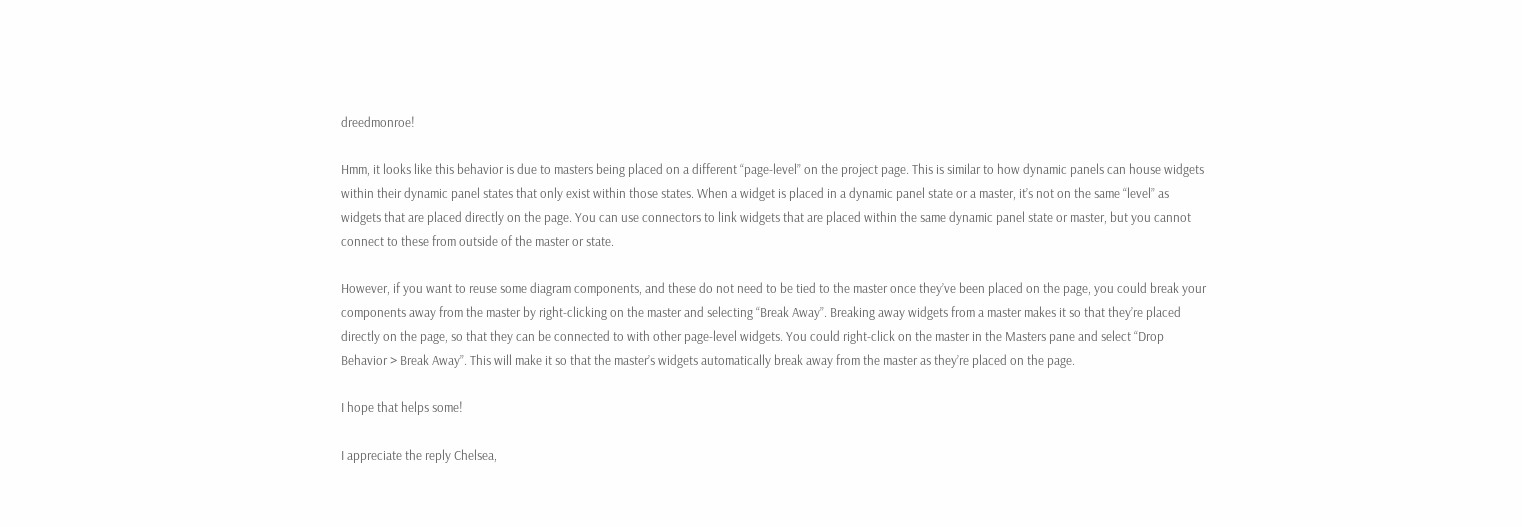dreedmonroe!

Hmm, it looks like this behavior is due to masters being placed on a different “page-level” on the project page. This is similar to how dynamic panels can house widgets within their dynamic panel states that only exist within those states. When a widget is placed in a dynamic panel state or a master, it’s not on the same “level” as widgets that are placed directly on the page. You can use connectors to link widgets that are placed within the same dynamic panel state or master, but you cannot connect to these from outside of the master or state.

However, if you want to reuse some diagram components, and these do not need to be tied to the master once they’ve been placed on the page, you could break your components away from the master by right-clicking on the master and selecting “Break Away”. Breaking away widgets from a master makes it so that they’re placed directly on the page, so that they can be connected to with other page-level widgets. You could right-click on the master in the Masters pane and select “Drop Behavior > Break Away”. This will make it so that the master’s widgets automatically break away from the master as they’re placed on the page.

I hope that helps some!

I appreciate the reply Chelsea,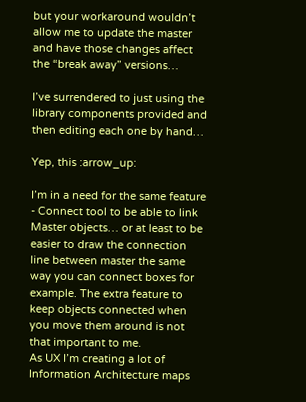but your workaround wouldn’t allow me to update the master and have those changes affect the “break away” versions…

I’ve surrendered to just using the library components provided and then editing each one by hand…

Yep, this :arrow_up:

I’m in a need for the same feature - Connect tool to be able to link Master objects… or at least to be easier to draw the connection line between master the same way you can connect boxes for example. The extra feature to keep objects connected when you move them around is not that important to me.
As UX I’m creating a lot of Information Architecture maps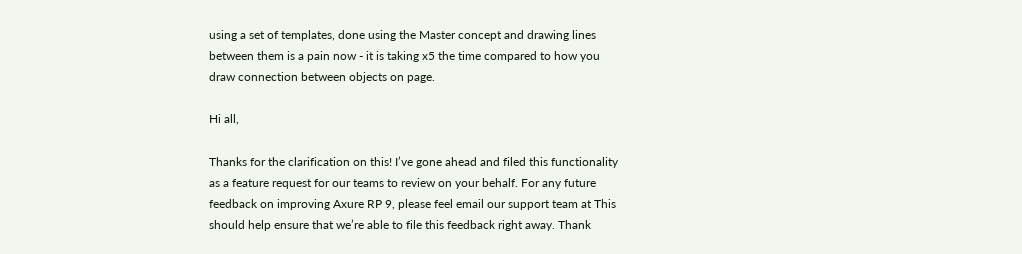using a set of templates, done using the Master concept and drawing lines between them is a pain now - it is taking x5 the time compared to how you draw connection between objects on page.

Hi all,

Thanks for the clarification on this! I’ve gone ahead and filed this functionality as a feature request for our teams to review on your behalf. For any future feedback on improving Axure RP 9, please feel email our support team at This should help ensure that we’re able to file this feedback right away. Thank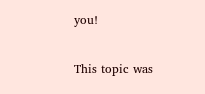you!

This topic was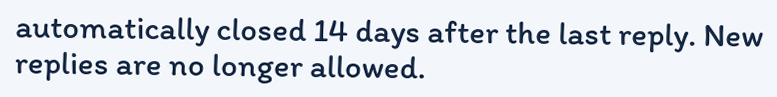automatically closed 14 days after the last reply. New replies are no longer allowed.